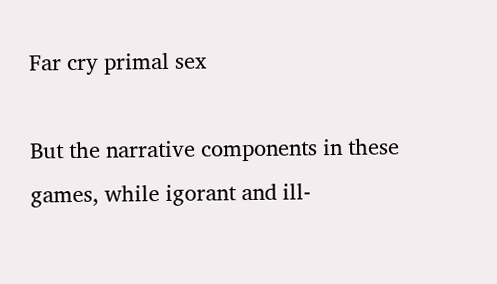Far cry primal sex

But the narrative components in these games, while igorant and ill-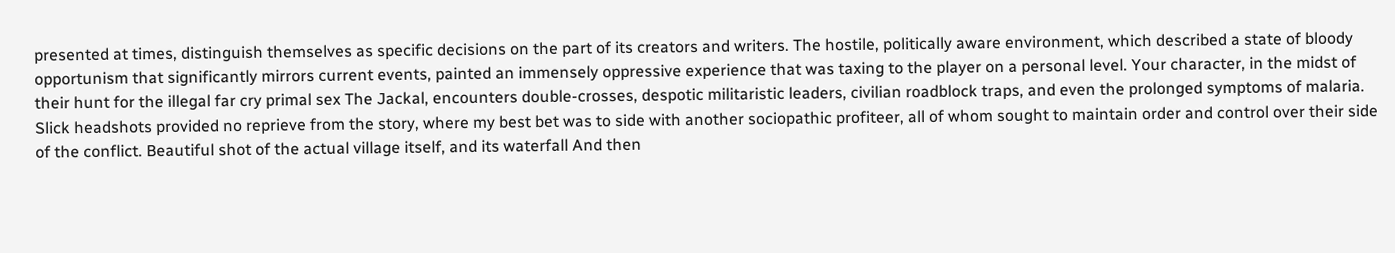presented at times, distinguish themselves as specific decisions on the part of its creators and writers. The hostile, politically aware environment, which described a state of bloody opportunism that significantly mirrors current events, painted an immensely oppressive experience that was taxing to the player on a personal level. Your character, in the midst of their hunt for the illegal far cry primal sex The Jackal, encounters double-crosses, despotic militaristic leaders, civilian roadblock traps, and even the prolonged symptoms of malaria. Slick headshots provided no reprieve from the story, where my best bet was to side with another sociopathic profiteer, all of whom sought to maintain order and control over their side of the conflict. Beautiful shot of the actual village itself, and its waterfall And then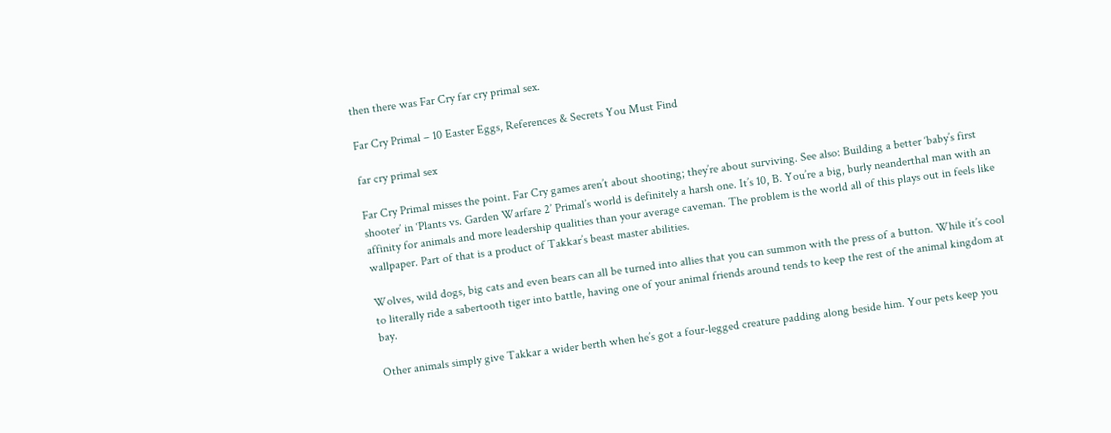then there was Far Cry far cry primal sex.

Far Cry Primal – 10 Easter Eggs, References & Secrets You Must Find

far cry primal sex

Far Cry Primal misses the point. Far Cry games aren’t about shooting; they’re about surviving. See also: Building a better ‘baby’s first shooter’ in ‘Plants vs. Garden Warfare 2’ Primal’s world is definitely a harsh one. It’s 10, B. You’re a big, burly neanderthal man with an affinity for animals and more leadership qualities than your average caveman. The problem is the world all of this plays out in feels like wallpaper. Part of that is a product of Takkar’s beast master abilities.

Wolves, wild dogs, big cats and even bears can all be turned into allies that you can summon with the press of a button. While it’s cool to literally ride a sabertooth tiger into battle, having one of your animal friends around tends to keep the rest of the animal kingdom at bay.

Other animals simply give Takkar a wider berth when he’s got a four-legged creature padding along beside him. Your pets keep you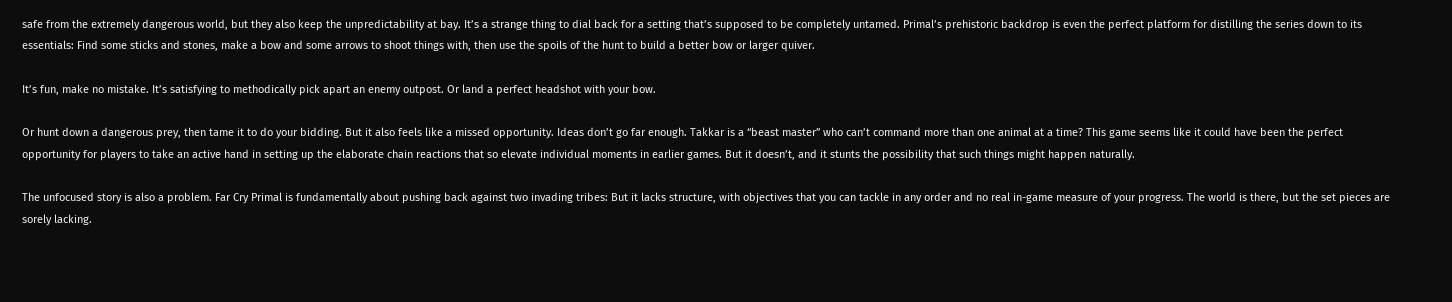safe from the extremely dangerous world, but they also keep the unpredictability at bay. It’s a strange thing to dial back for a setting that’s supposed to be completely untamed. Primal’s prehistoric backdrop is even the perfect platform for distilling the series down to its essentials: Find some sticks and stones, make a bow and some arrows to shoot things with, then use the spoils of the hunt to build a better bow or larger quiver.

It’s fun, make no mistake. It’s satisfying to methodically pick apart an enemy outpost. Or land a perfect headshot with your bow.

Or hunt down a dangerous prey, then tame it to do your bidding. But it also feels like a missed opportunity. Ideas don’t go far enough. Takkar is a “beast master” who can’t command more than one animal at a time? This game seems like it could have been the perfect opportunity for players to take an active hand in setting up the elaborate chain reactions that so elevate individual moments in earlier games. But it doesn’t, and it stunts the possibility that such things might happen naturally.

The unfocused story is also a problem. Far Cry Primal is fundamentally about pushing back against two invading tribes: But it lacks structure, with objectives that you can tackle in any order and no real in-game measure of your progress. The world is there, but the set pieces are sorely lacking.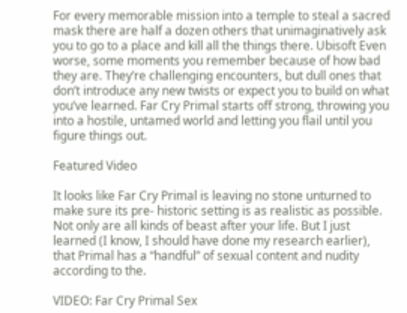For every memorable mission into a temple to steal a sacred mask there are half a dozen others that unimaginatively ask you to go to a place and kill all the things there. Ubisoft Even worse, some moments you remember because of how bad they are. They’re challenging encounters, but dull ones that don’t introduce any new twists or expect you to build on what you’ve learned. Far Cry Primal starts off strong, throwing you into a hostile, untamed world and letting you flail until you figure things out.

Featured Video

It looks like Far Cry Primal is leaving no stone unturned to make sure its pre- historic setting is as realistic as possible. Not only are all kinds of beast after your life. But I just learned (I know, I should have done my research earlier), that Primal has a “handful” of sexual content and nudity according to the.

VIDEO: Far Cry Primal Sex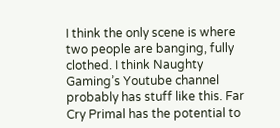I think the only scene is where two people are banging, fully clothed. I think Naughty Gaming’s Youtube channel probably has stuff like this. Far Cry Primal has the potential to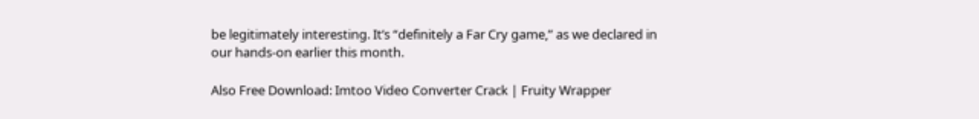be legitimately interesting. It’s “definitely a Far Cry game,” as we declared in our hands-on earlier this month.

Also Free Download: Imtoo Video Converter Crack | Fruity Wrapper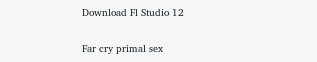Download Fl Studio 12

Far cry primal sex